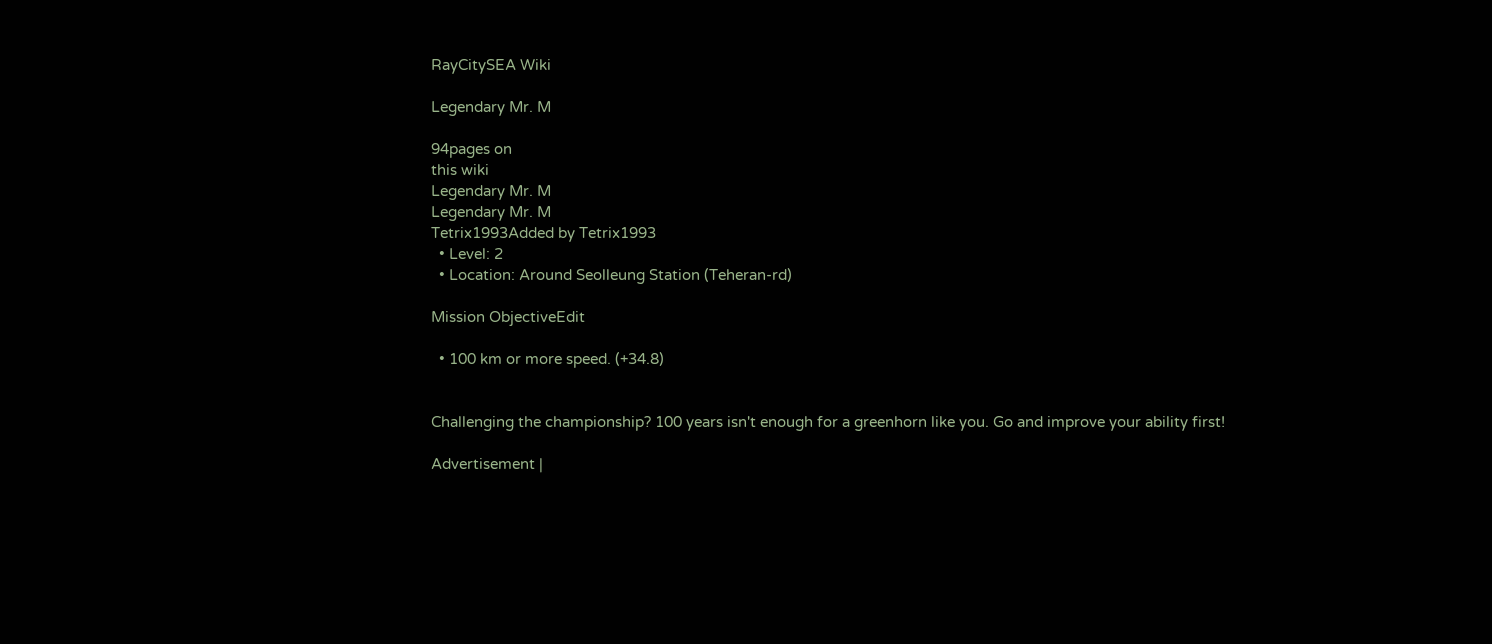RayCitySEA Wiki

Legendary Mr. M

94pages on
this wiki
Legendary Mr. M
Legendary Mr. M
Tetrix1993Added by Tetrix1993
  • Level: 2
  • Location: Around Seolleung Station (Teheran-rd)

Mission ObjectiveEdit

  • 100 km or more speed. (+34.8)


Challenging the championship? 100 years isn't enough for a greenhorn like you. Go and improve your ability first!

Advertisement |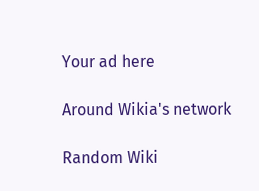Your ad here

Around Wikia's network

Random Wiki